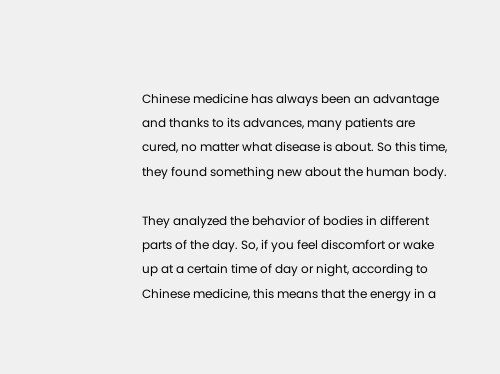Chinese medicine has always been an advantage and thanks to its advances, many patients are cured, no matter what disease is about. So this time, they found something new about the human body.

They analyzed the behavior of bodies in different parts of the day. So, if you feel discomfort or wake up at a certain time of day or night, according to Chinese medicine, this means that the energy in a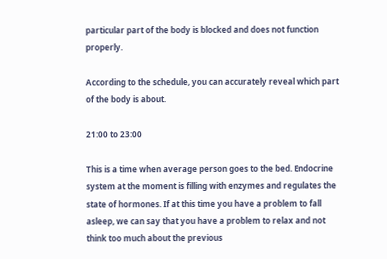particular part of the body is blocked and does not function properly.

According to the schedule, you can accurately reveal which part of the body is about.

21:00 to 23:00

This is a time when average person goes to the bed. Endocrine system at the moment is filling with enzymes and regulates the state of hormones. If at this time you have a problem to fall asleep, we can say that you have a problem to relax and not think too much about the previous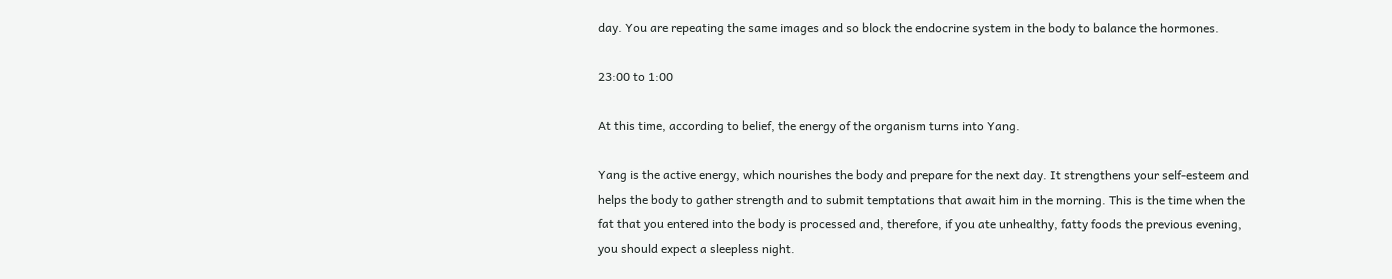day. You are repeating the same images and so block the endocrine system in the body to balance the hormones.

23:00 to 1:00

At this time, according to belief, the energy of the organism turns into Yang.

Yang is the active energy, which nourishes the body and prepare for the next day. It strengthens your self-esteem and helps the body to gather strength and to submit temptations that await him in the morning. This is the time when the fat that you entered into the body is processed and, therefore, if you ate unhealthy, fatty foods the previous evening, you should expect a sleepless night.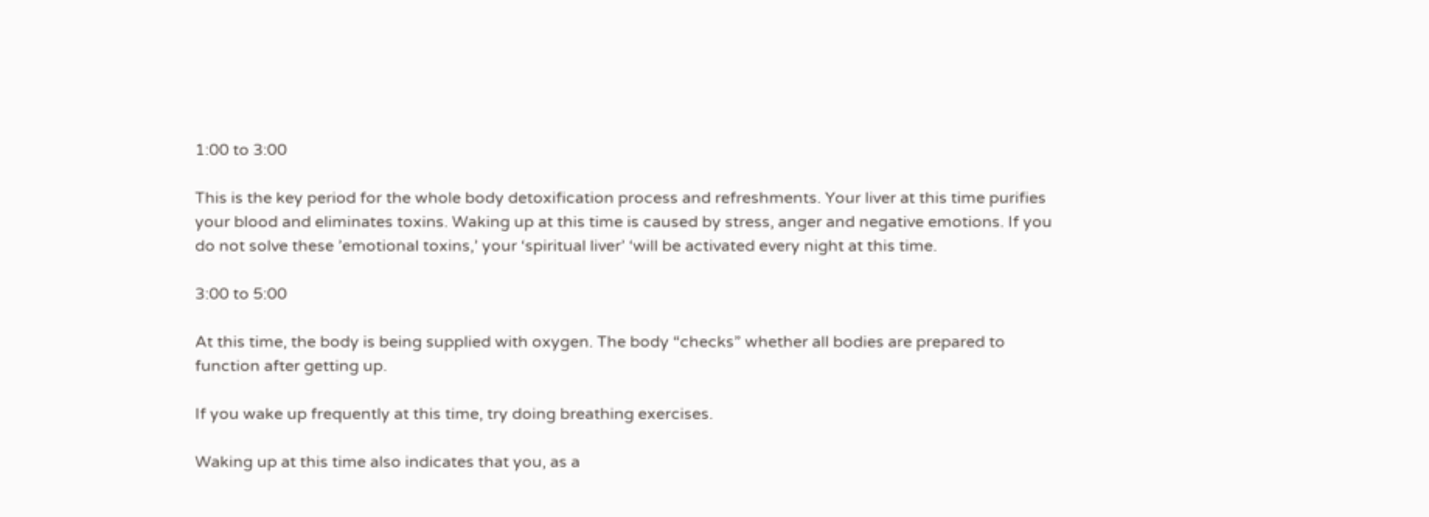1:00 to 3:00

This is the key period for the whole body detoxification process and refreshments. Your liver at this time purifies your blood and eliminates toxins. Waking up at this time is caused by stress, anger and negative emotions. If you do not solve these ’emotional toxins,’ your ‘spiritual liver’ ‘will be activated every night at this time.

3:00 to 5:00

At this time, the body is being supplied with oxygen. The body “checks” whether all bodies are prepared to function after getting up.

If you wake up frequently at this time, try doing breathing exercises.

Waking up at this time also indicates that you, as a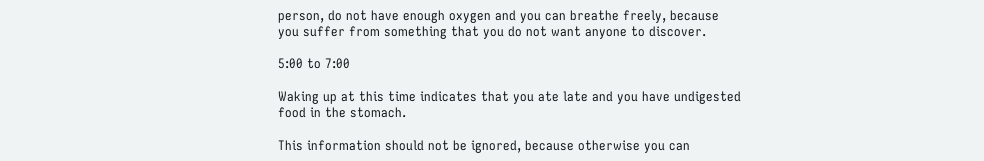person, do not have enough oxygen and you can breathe freely, because you suffer from something that you do not want anyone to discover.

5:00 to 7:00

Waking up at this time indicates that you ate late and you have undigested food in the stomach.

This information should not be ignored, because otherwise you can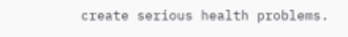create serious health problems.